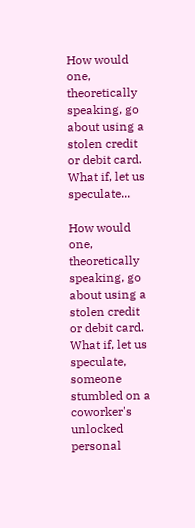How would one, theoretically speaking, go about using a stolen credit or debit card. What if, let us speculate...

How would one, theoretically speaking, go about using a stolen credit or debit card. What if, let us speculate, someone stumbled on a coworker's unlocked personal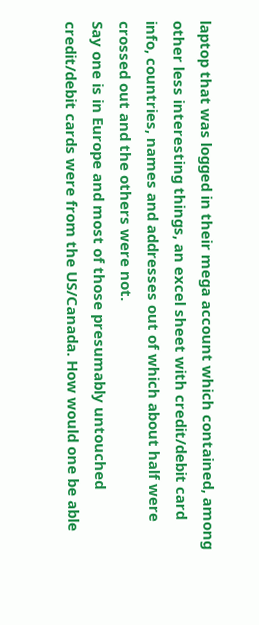laptop that was logged in their mega account which contained, among other less interesting things, an excel sheet with credit/debit card info, countries, names and addresses out of which about half were crossed out and the others were not.
Say one is in Europe and most of those presumably untouched credit/debit cards were from the US/Canada. How would one be able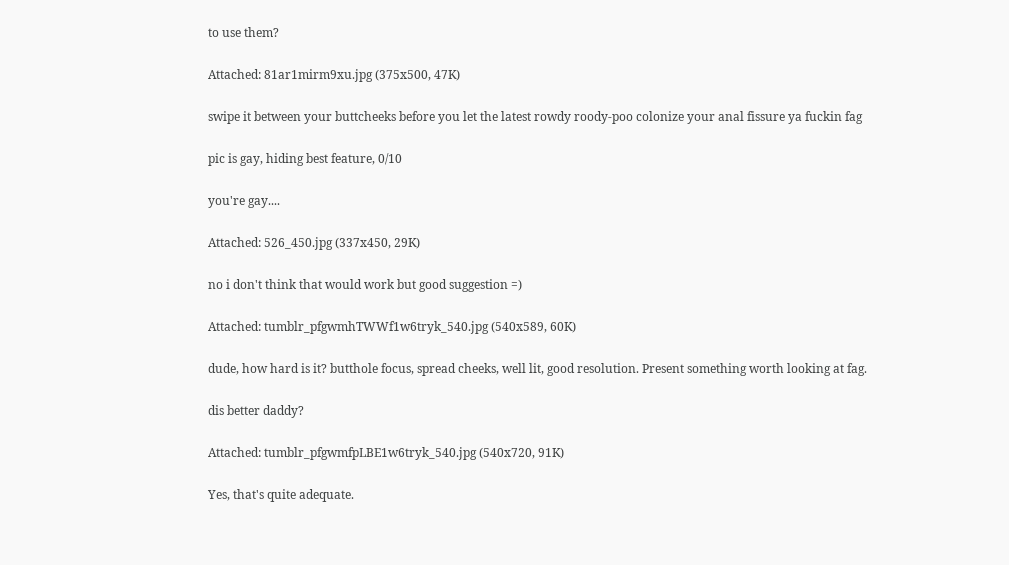to use them?

Attached: 81ar1mirm9xu.jpg (375x500, 47K)

swipe it between your buttcheeks before you let the latest rowdy roody-poo colonize your anal fissure ya fuckin fag

pic is gay, hiding best feature, 0/10

you're gay....

Attached: 526_450.jpg (337x450, 29K)

no i don't think that would work but good suggestion =)

Attached: tumblr_pfgwmhTWWf1w6tryk_540.jpg (540x589, 60K)

dude, how hard is it? butthole focus, spread cheeks, well lit, good resolution. Present something worth looking at fag.

dis better daddy?

Attached: tumblr_pfgwmfpLBE1w6tryk_540.jpg (540x720, 91K)

Yes, that's quite adequate.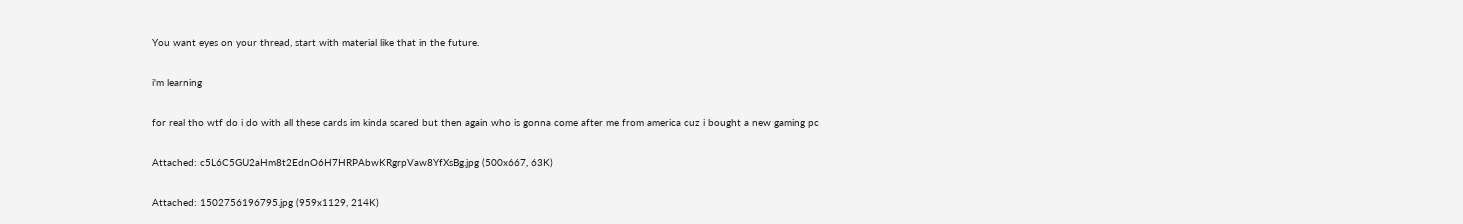You want eyes on your thread, start with material like that in the future.

i'm learning

for real tho wtf do i do with all these cards im kinda scared but then again who is gonna come after me from america cuz i bought a new gaming pc

Attached: c5L6C5GU2aHm8t2EdnO6H7HRPAbwKRgrpVaw8YfXsBg.jpg (500x667, 63K)

Attached: 1502756196795.jpg (959x1129, 214K)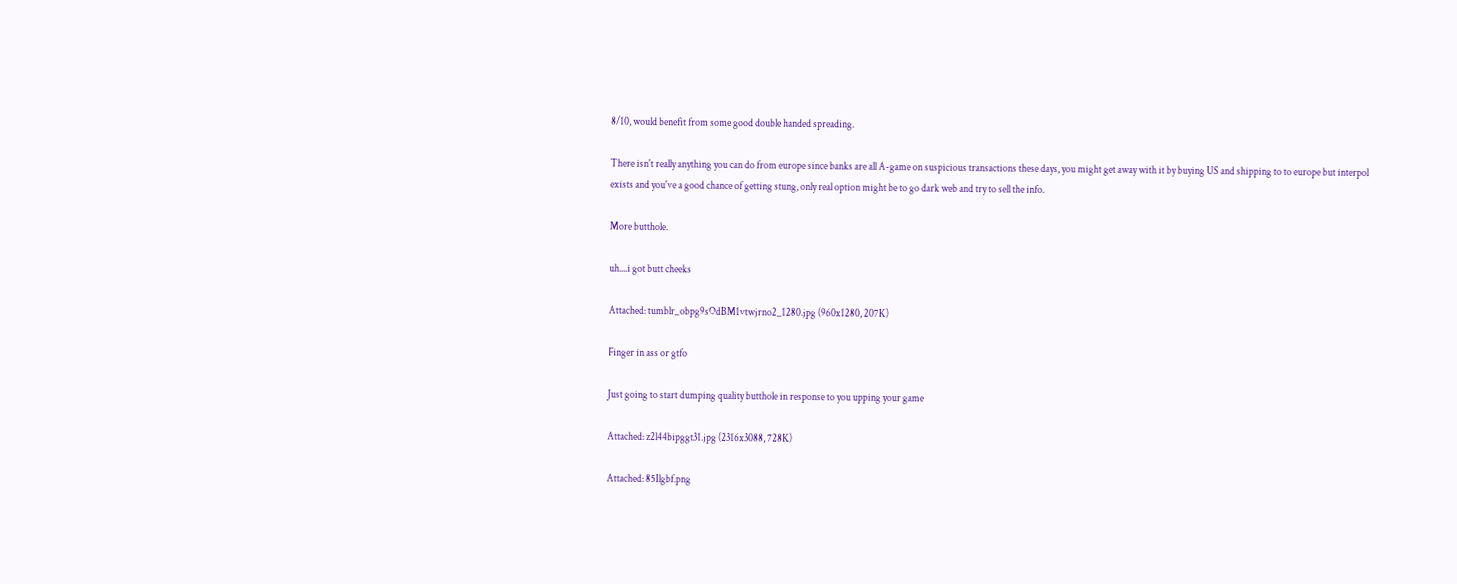8/10, would benefit from some good double handed spreading.

There isn't really anything you can do from europe since banks are all A-game on suspicious transactions these days, you might get away with it by buying US and shipping to to europe but interpol exists and you've a good chance of getting stung, only real option might be to go dark web and try to sell the info.

More butthole.

uh....i got butt cheeks

Attached: tumblr_obpg9sOdBM1vtwjrno2_1280.jpg (960x1280, 207K)

Finger in ass or gtfo

Just going to start dumping quality butthole in response to you upping your game

Attached: z2l44bipggt31.jpg (2316x3088, 728K)

Attached: 85Ilgbf.png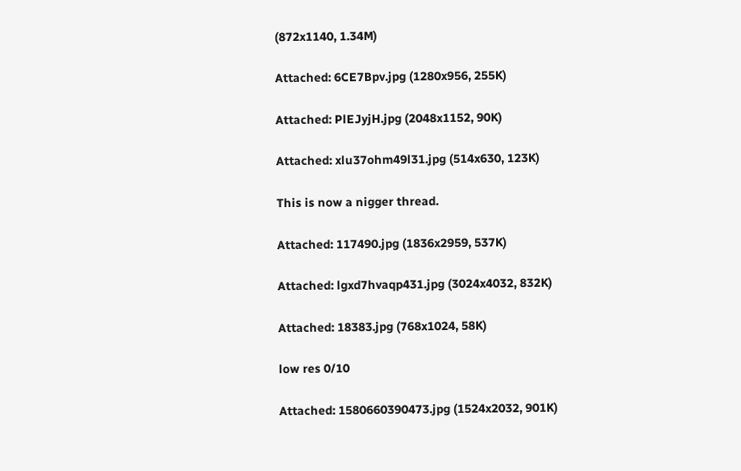(872x1140, 1.34M)

Attached: 6CE7Bpv.jpg (1280x956, 255K)

Attached: PlEJyjH.jpg (2048x1152, 90K)

Attached: xlu37ohm49l31.jpg (514x630, 123K)

This is now a nigger thread.

Attached: 117490.jpg (1836x2959, 537K)

Attached: lgxd7hvaqp431.jpg (3024x4032, 832K)

Attached: 18383.jpg (768x1024, 58K)

low res 0/10

Attached: 1580660390473.jpg (1524x2032, 901K)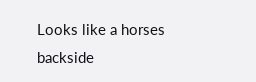Looks like a horses backside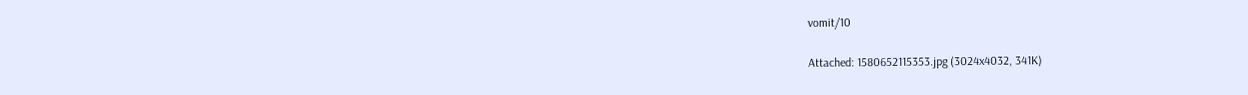vomit/10

Attached: 1580652115353.jpg (3024x4032, 341K)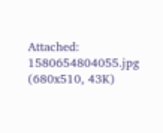Attached: 1580654804055.jpg (680x510, 43K)